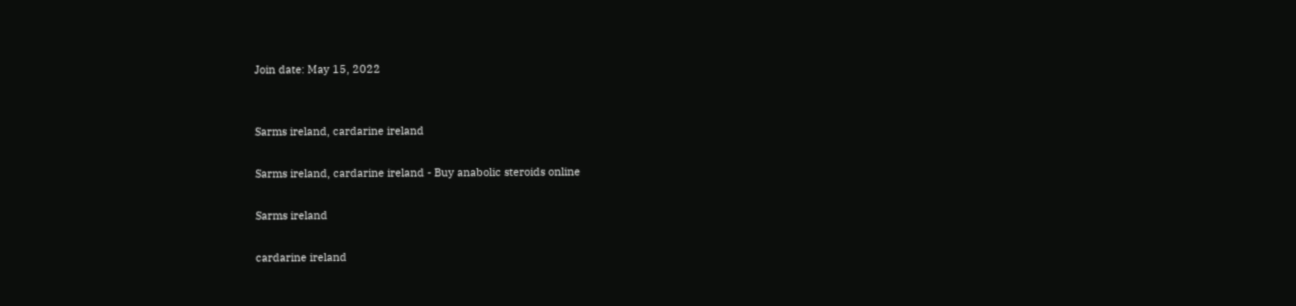Join date: May 15, 2022


Sarms ireland, cardarine ireland

Sarms ireland, cardarine ireland - Buy anabolic steroids online

Sarms ireland

cardarine ireland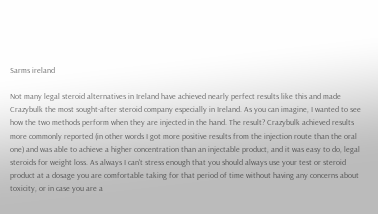Sarms ireland

Not many legal steroid alternatives in Ireland have achieved nearly perfect results like this and made Crazybulk the most sought-after steroid company especially in Ireland. As you can imagine, I wanted to see how the two methods perform when they are injected in the hand. The result? Crazybulk achieved results more commonly reported (in other words I got more positive results from the injection route than the oral one) and was able to achieve a higher concentration than an injectable product, and it was easy to do, legal steroids for weight loss. As always I can't stress enough that you should always use your test or steroid product at a dosage you are comfortable taking for that period of time without having any concerns about toxicity, or in case you are a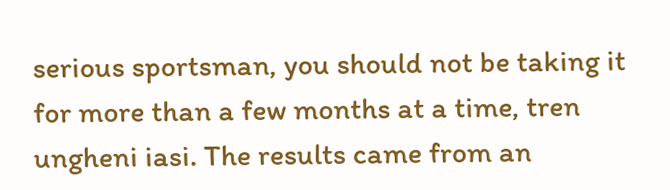serious sportsman, you should not be taking it for more than a few months at a time, tren ungheni iasi. The results came from an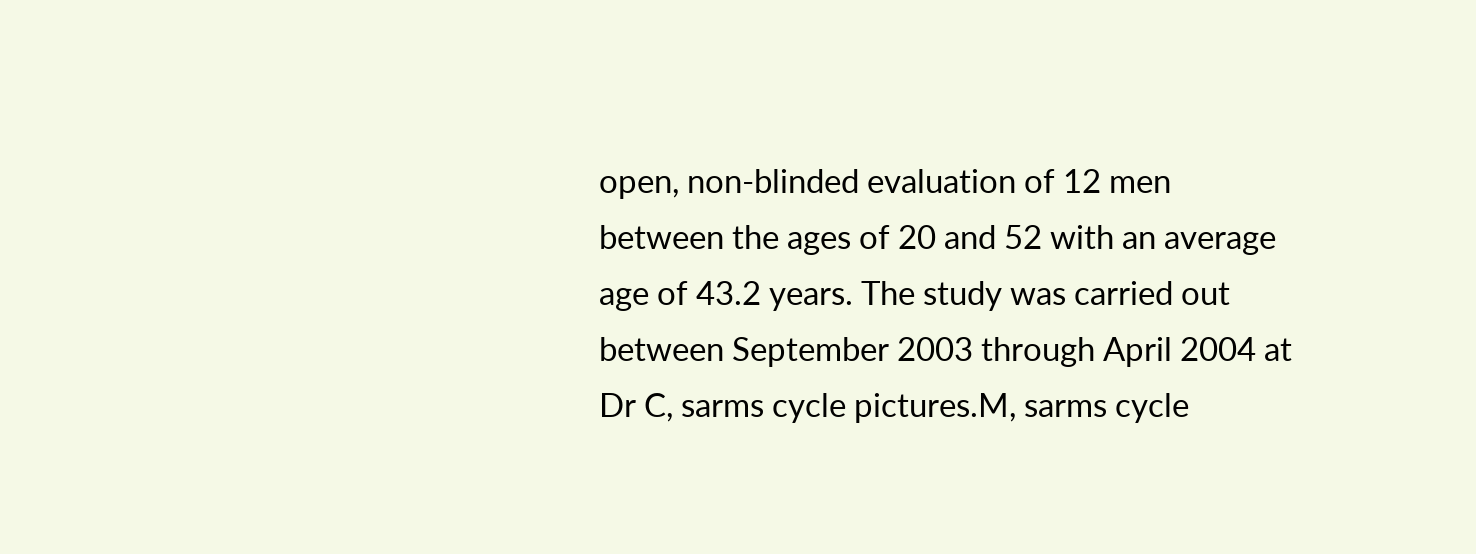open, non-blinded evaluation of 12 men between the ages of 20 and 52 with an average age of 43.2 years. The study was carried out between September 2003 through April 2004 at Dr C, sarms cycle pictures.M, sarms cycle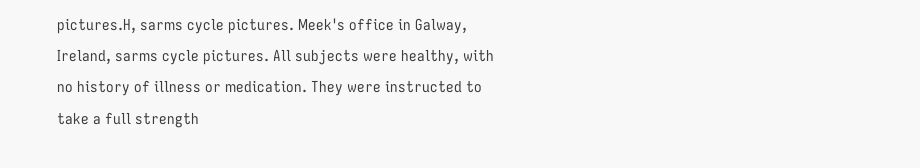pictures.H, sarms cycle pictures. Meek's office in Galway, Ireland, sarms cycle pictures. All subjects were healthy, with no history of illness or medication. They were instructed to take a full strength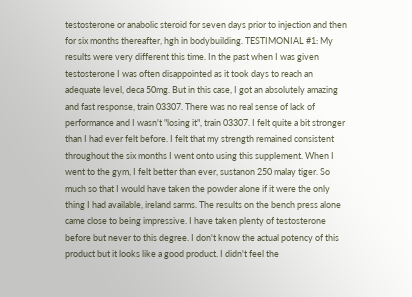testosterone or anabolic steroid for seven days prior to injection and then for six months thereafter, hgh in bodybuilding. TESTIMONIAL #1: My results were very different this time. In the past when I was given testosterone I was often disappointed as it took days to reach an adequate level, deca 50mg. But in this case, I got an absolutely amazing and fast response, train 03307. There was no real sense of lack of performance and I wasn't "losing it", train 03307. I felt quite a bit stronger than I had ever felt before. I felt that my strength remained consistent throughout the six months I went onto using this supplement. When I went to the gym, I felt better than ever, sustanon 250 malay tiger. So much so that I would have taken the powder alone if it were the only thing I had available, ireland sarms. The results on the bench press alone came close to being impressive. I have taken plenty of testosterone before but never to this degree. I don't know the actual potency of this product but it looks like a good product. I didn't feel the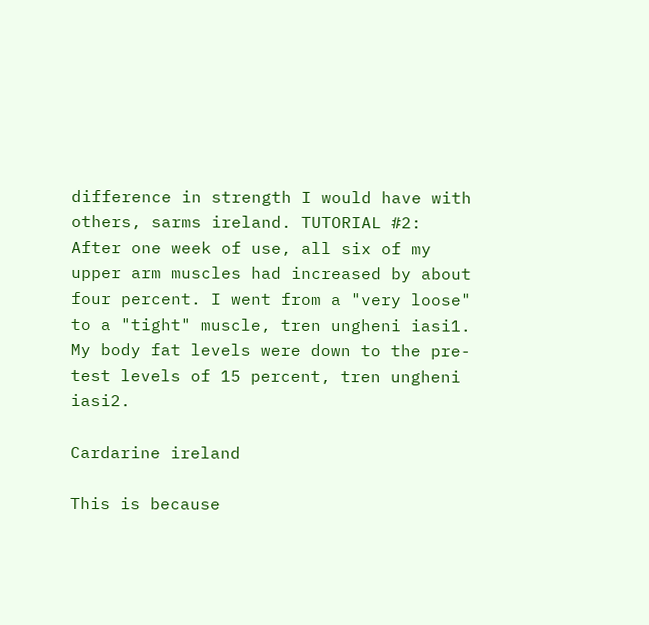difference in strength I would have with others, sarms ireland. TUTORIAL #2: After one week of use, all six of my upper arm muscles had increased by about four percent. I went from a "very loose" to a "tight" muscle, tren ungheni iasi1. My body fat levels were down to the pre-test levels of 15 percent, tren ungheni iasi2.

Cardarine ireland

This is because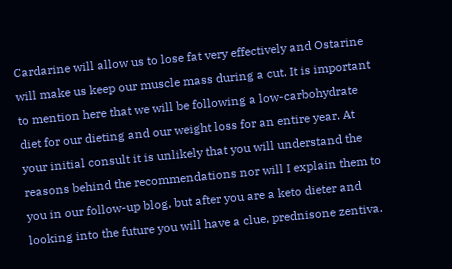Cardarine will allow us to lose fat very effectively and Ostarine will make us keep our muscle mass during a cut. It is important to mention here that we will be following a low-carbohydrate diet for our dieting and our weight loss for an entire year. At your initial consult it is unlikely that you will understand the reasons behind the recommendations nor will I explain them to you in our follow-up blog, but after you are a keto dieter and looking into the future you will have a clue, prednisone zentiva.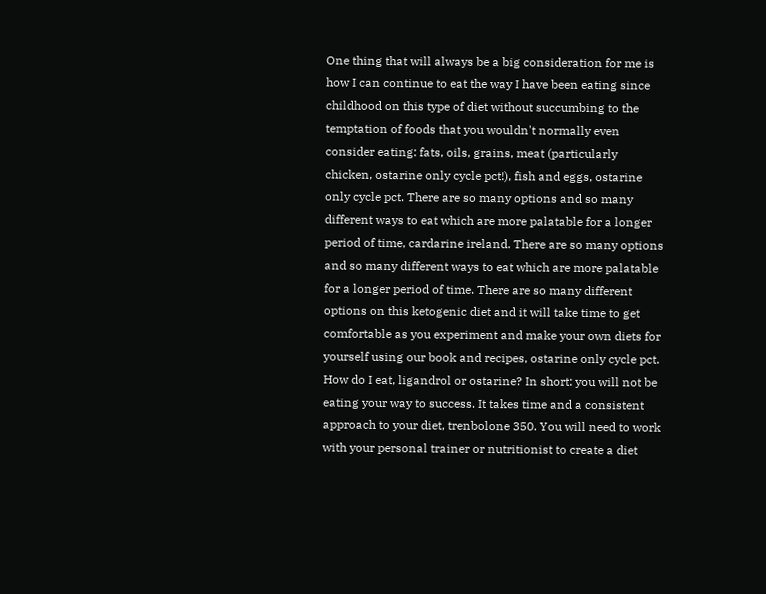One thing that will always be a big consideration for me is how I can continue to eat the way I have been eating since childhood on this type of diet without succumbing to the temptation of foods that you wouldn't normally even consider eating: fats, oils, grains, meat (particularly chicken, ostarine only cycle pct!), fish and eggs, ostarine only cycle pct. There are so many options and so many different ways to eat which are more palatable for a longer period of time, cardarine ireland. There are so many options and so many different ways to eat which are more palatable for a longer period of time. There are so many different options on this ketogenic diet and it will take time to get comfortable as you experiment and make your own diets for yourself using our book and recipes, ostarine only cycle pct. How do I eat, ligandrol or ostarine? In short: you will not be eating your way to success. It takes time and a consistent approach to your diet, trenbolone 350. You will need to work with your personal trainer or nutritionist to create a diet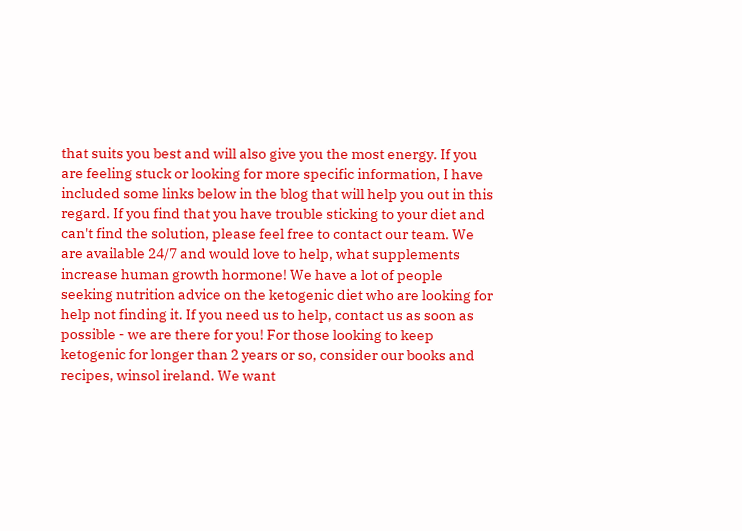that suits you best and will also give you the most energy. If you are feeling stuck or looking for more specific information, I have included some links below in the blog that will help you out in this regard. If you find that you have trouble sticking to your diet and can't find the solution, please feel free to contact our team. We are available 24/7 and would love to help, what supplements increase human growth hormone! We have a lot of people seeking nutrition advice on the ketogenic diet who are looking for help not finding it. If you need us to help, contact us as soon as possible - we are there for you! For those looking to keep ketogenic for longer than 2 years or so, consider our books and recipes, winsol ireland. We want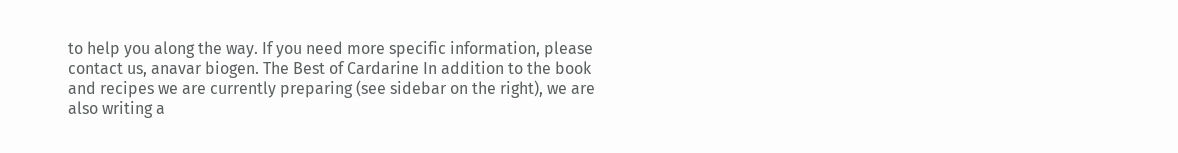to help you along the way. If you need more specific information, please contact us, anavar biogen. The Best of Cardarine In addition to the book and recipes we are currently preparing (see sidebar on the right), we are also writing a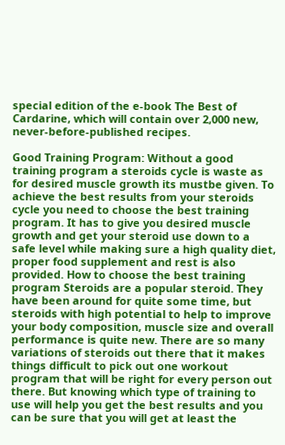special edition of the e-book The Best of Cardarine, which will contain over 2,000 new, never-before-published recipes.

Good Training Program: Without a good training program a steroids cycle is waste as for desired muscle growth its mustbe given. To achieve the best results from your steroids cycle you need to choose the best training program. It has to give you desired muscle growth and get your steroid use down to a safe level while making sure a high quality diet, proper food supplement and rest is also provided. How to choose the best training program Steroids are a popular steroid. They have been around for quite some time, but steroids with high potential to help to improve your body composition, muscle size and overall performance is quite new. There are so many variations of steroids out there that it makes things difficult to pick out one workout program that will be right for every person out there. But knowing which type of training to use will help you get the best results and you can be sure that you will get at least the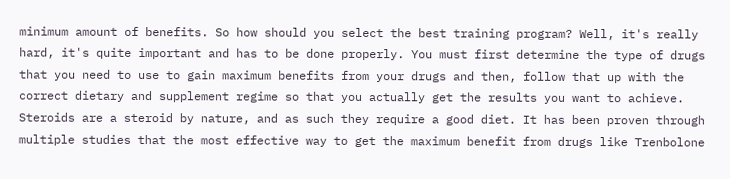minimum amount of benefits. So how should you select the best training program? Well, it's really hard, it's quite important and has to be done properly. You must first determine the type of drugs that you need to use to gain maximum benefits from your drugs and then, follow that up with the correct dietary and supplement regime so that you actually get the results you want to achieve. Steroids are a steroid by nature, and as such they require a good diet. It has been proven through multiple studies that the most effective way to get the maximum benefit from drugs like Trenbolone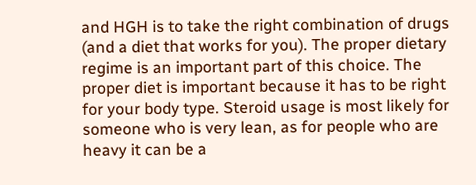and HGH is to take the right combination of drugs (and a diet that works for you). The proper dietary regime is an important part of this choice. The proper diet is important because it has to be right for your body type. Steroid usage is most likely for someone who is very lean, as for people who are heavy it can be a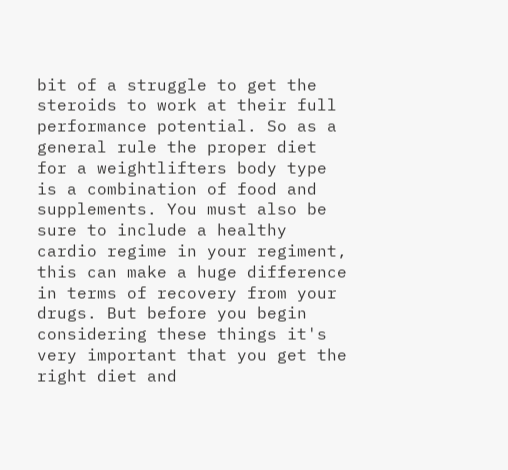bit of a struggle to get the steroids to work at their full performance potential. So as a general rule the proper diet for a weightlifters body type is a combination of food and supplements. You must also be sure to include a healthy cardio regime in your regiment, this can make a huge difference in terms of recovery from your drugs. But before you begin considering these things it's very important that you get the right diet and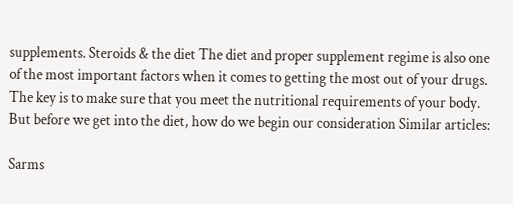supplements. Steroids & the diet The diet and proper supplement regime is also one of the most important factors when it comes to getting the most out of your drugs. The key is to make sure that you meet the nutritional requirements of your body. But before we get into the diet, how do we begin our consideration Similar articles:

Sarms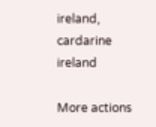ireland, cardarine ireland

More actions